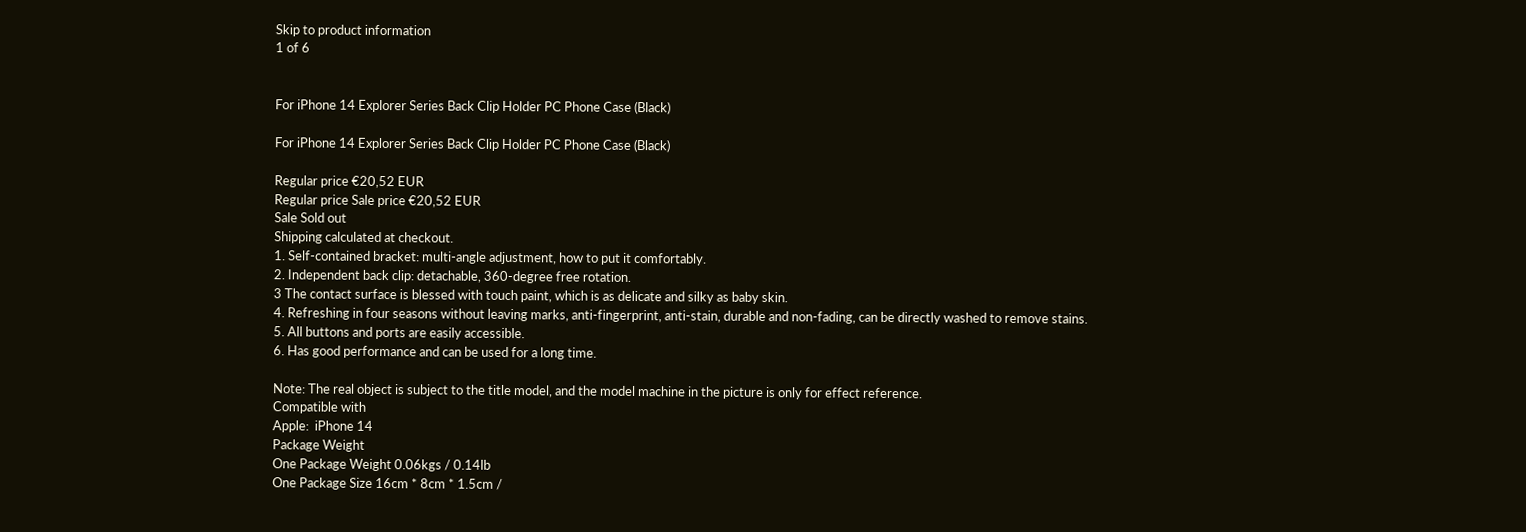Skip to product information
1 of 6


For iPhone 14 Explorer Series Back Clip Holder PC Phone Case (Black)

For iPhone 14 Explorer Series Back Clip Holder PC Phone Case (Black)

Regular price €20,52 EUR
Regular price Sale price €20,52 EUR
Sale Sold out
Shipping calculated at checkout.
1. Self-contained bracket: multi-angle adjustment, how to put it comfortably.
2. Independent back clip: detachable, 360-degree free rotation.
3 The contact surface is blessed with touch paint, which is as delicate and silky as baby skin.
4. Refreshing in four seasons without leaving marks, anti-fingerprint, anti-stain, durable and non-fading, can be directly washed to remove stains.
5. All buttons and ports are easily accessible.
6. Has good performance and can be used for a long time.

Note: The real object is subject to the title model, and the model machine in the picture is only for effect reference.
Compatible with
Apple:  iPhone 14
Package Weight
One Package Weight 0.06kgs / 0.14lb
One Package Size 16cm * 8cm * 1.5cm /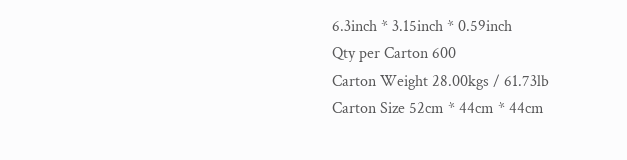6.3inch * 3.15inch * 0.59inch
Qty per Carton 600
Carton Weight 28.00kgs / 61.73lb
Carton Size 52cm * 44cm * 44cm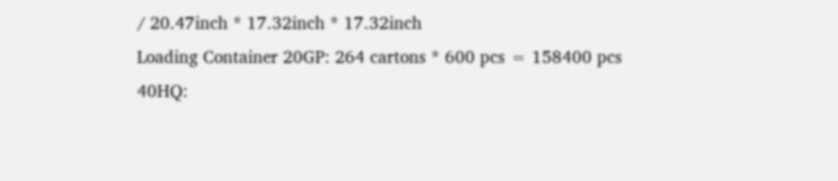/ 20.47inch * 17.32inch * 17.32inch
Loading Container 20GP: 264 cartons * 600 pcs = 158400 pcs
40HQ: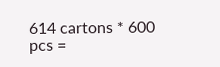614 cartons * 600 pcs =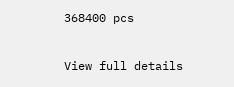368400 pcs

View full details